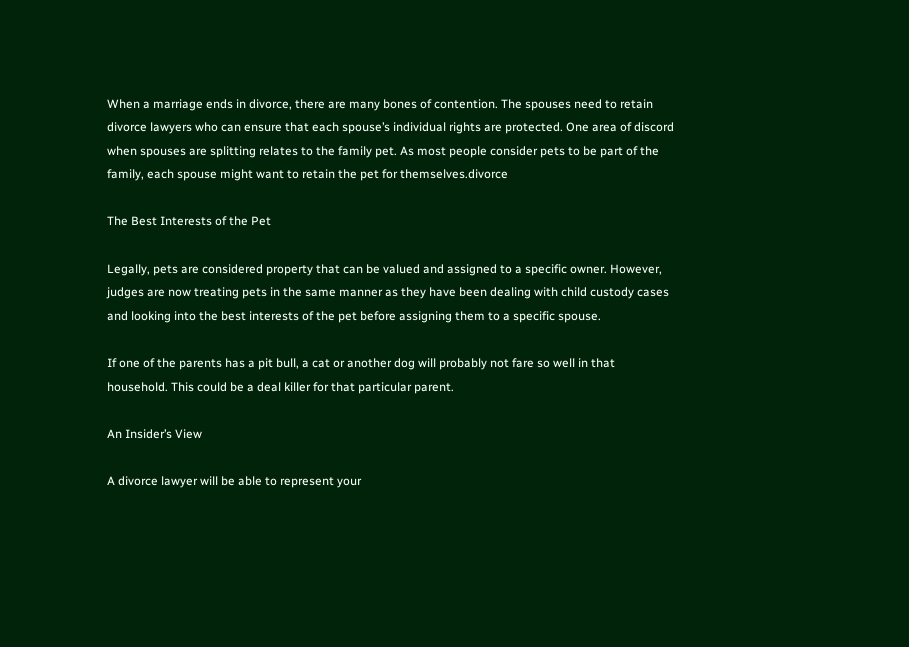When a marriage ends in divorce, there are many bones of contention. The spouses need to retain divorce lawyers who can ensure that each spouse’s individual rights are protected. One area of discord when spouses are splitting relates to the family pet. As most people consider pets to be part of the family, each spouse might want to retain the pet for themselves.divorce

The Best Interests of the Pet

Legally, pets are considered property that can be valued and assigned to a specific owner. However, judges are now treating pets in the same manner as they have been dealing with child custody cases and looking into the best interests of the pet before assigning them to a specific spouse.

If one of the parents has a pit bull, a cat or another dog will probably not fare so well in that household. This could be a deal killer for that particular parent.

An Insider’s View

A divorce lawyer will be able to represent your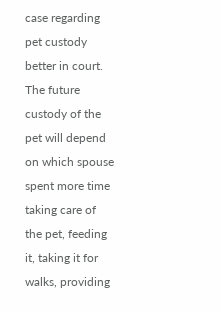case regarding pet custody better in court. The future custody of the pet will depend on which spouse spent more time taking care of the pet, feeding it, taking it for walks, providing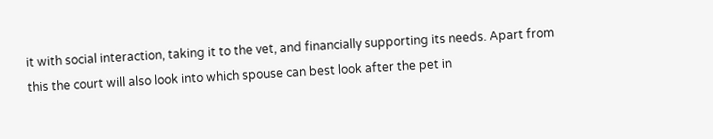it with social interaction, taking it to the vet, and financially supporting its needs. Apart from this the court will also look into which spouse can best look after the pet in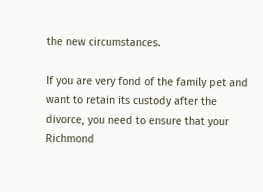the new circumstances.

If you are very fond of the family pet and want to retain its custody after the divorce, you need to ensure that your Richmond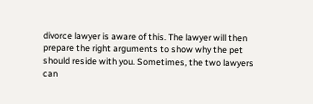divorce lawyer is aware of this. The lawyer will then prepare the right arguments to show why the pet should reside with you. Sometimes, the two lawyers can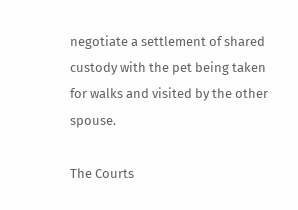negotiate a settlement of shared custody with the pet being taken for walks and visited by the other spouse.

The Courts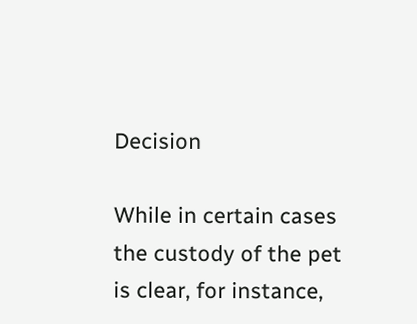Decision

While in certain cases the custody of the pet is clear, for instance,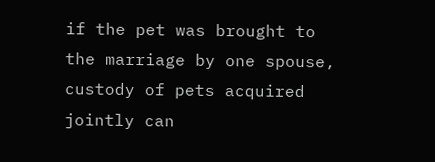if the pet was brought to the marriage by one spouse, custody of pets acquired jointly can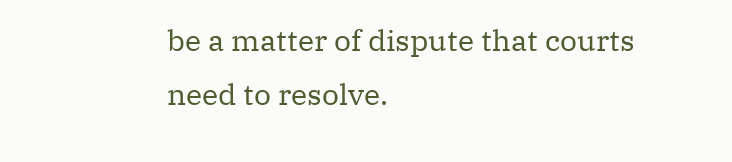be a matter of dispute that courts need to resolve.